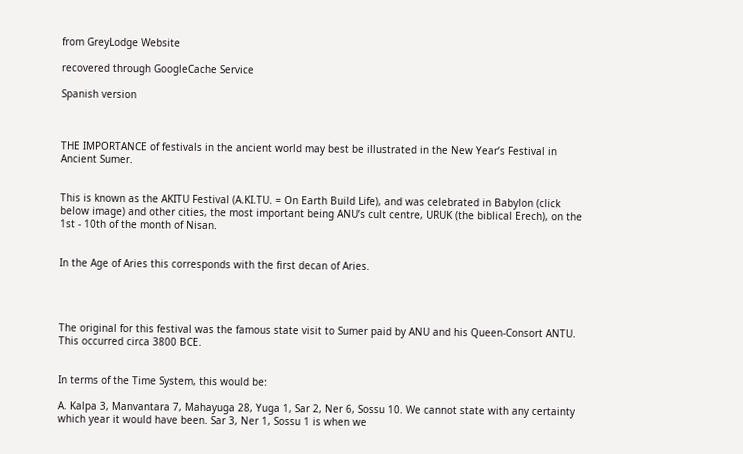from GreyLodge Website

recovered through GoogleCache Service

Spanish version



THE IMPORTANCE of festivals in the ancient world may best be illustrated in the New Year’s Festival in Ancient Sumer.


This is known as the AKITU Festival (A.KI.TU. = On Earth Build Life), and was celebrated in Babylon (click below image) and other cities, the most important being ANU’s cult centre, URUK (the biblical Erech), on the 1st - 10th of the month of Nisan.


In the Age of Aries this corresponds with the first decan of Aries.




The original for this festival was the famous state visit to Sumer paid by ANU and his Queen-Consort ANTU. This occurred circa 3800 BCE.


In terms of the Time System, this would be:

A. Kalpa 3, Manvantara 7, Mahayuga 28, Yuga 1, Sar 2, Ner 6, Sossu 10. We cannot state with any certainty which year it would have been. Sar 3, Ner 1, Sossu 1 is when we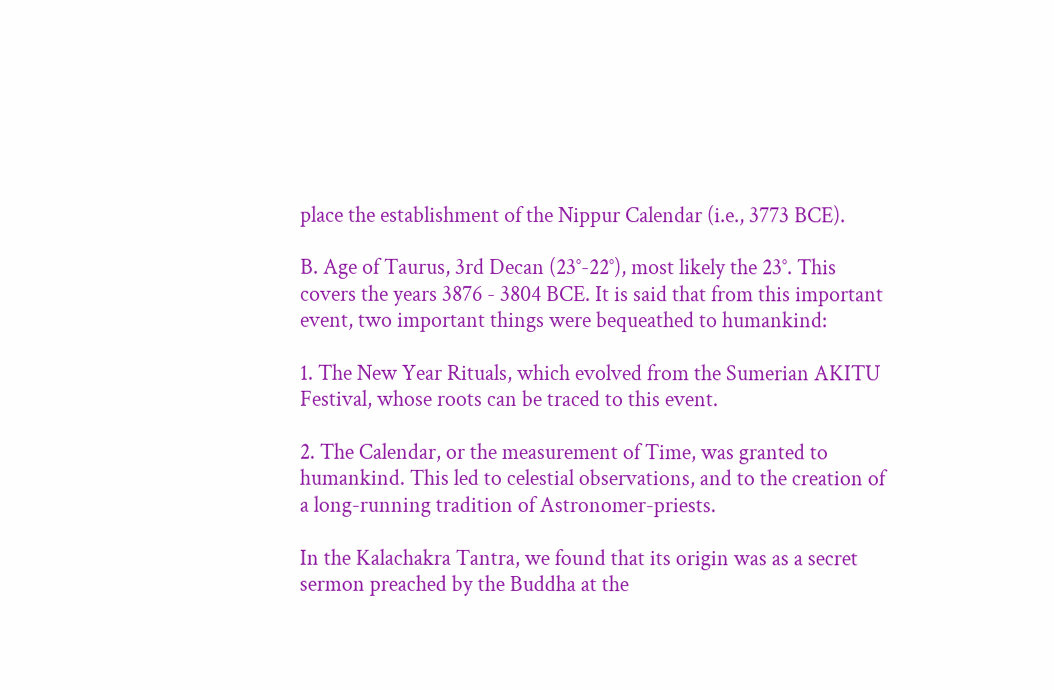place the establishment of the Nippur Calendar (i.e., 3773 BCE).

B. Age of Taurus, 3rd Decan (23°-22°), most likely the 23°. This covers the years 3876 - 3804 BCE. It is said that from this important event, two important things were bequeathed to humankind:

1. The New Year Rituals, which evolved from the Sumerian AKITU Festival, whose roots can be traced to this event.

2. The Calendar, or the measurement of Time, was granted to humankind. This led to celestial observations, and to the creation of a long-running tradition of Astronomer-priests.

In the Kalachakra Tantra, we found that its origin was as a secret sermon preached by the Buddha at the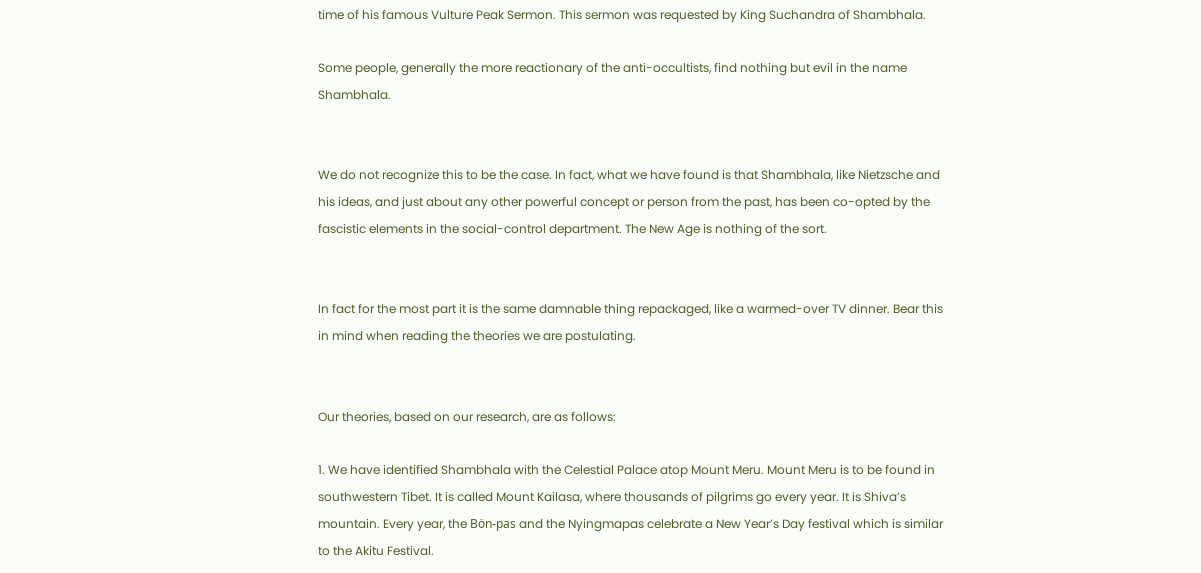time of his famous Vulture Peak Sermon. This sermon was requested by King Suchandra of Shambhala.

Some people, generally the more reactionary of the anti-occultists, find nothing but evil in the name Shambhala.


We do not recognize this to be the case. In fact, what we have found is that Shambhala, like Nietzsche and his ideas, and just about any other powerful concept or person from the past, has been co-opted by the fascistic elements in the social-control department. The New Age is nothing of the sort.


In fact for the most part it is the same damnable thing repackaged, like a warmed-over TV dinner. Bear this in mind when reading the theories we are postulating.


Our theories, based on our research, are as follows:

1. We have identified Shambhala with the Celestial Palace atop Mount Meru. Mount Meru is to be found in southwestern Tibet. It is called Mount Kailasa, where thousands of pilgrims go every year. It is Shiva’s mountain. Every year, the Bön-pas and the Nyingmapas celebrate a New Year’s Day festival which is similar to the Akitu Festival.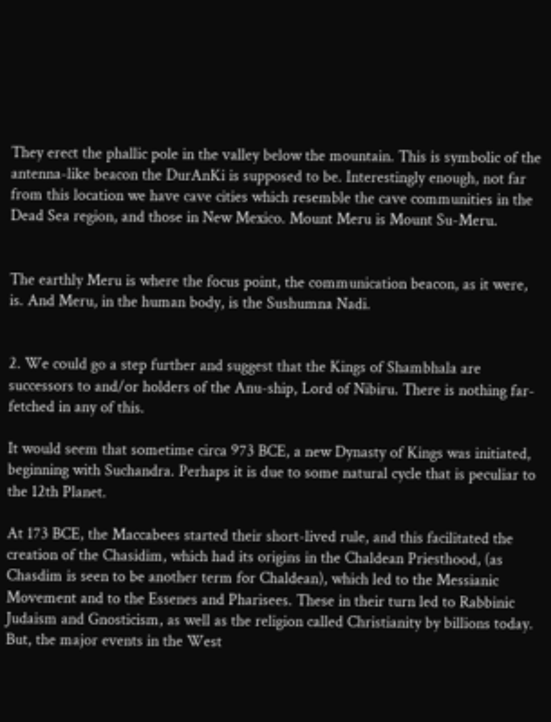They erect the phallic pole in the valley below the mountain. This is symbolic of the antenna-like beacon the DurAnKi is supposed to be. Interestingly enough, not far from this location we have cave cities which resemble the cave communities in the Dead Sea region, and those in New Mexico. Mount Meru is Mount Su-Meru.


The earthly Meru is where the focus point, the communication beacon, as it were, is. And Meru, in the human body, is the Sushumna Nadi.


2. We could go a step further and suggest that the Kings of Shambhala are successors to and/or holders of the Anu-ship, Lord of Nibiru. There is nothing far-fetched in any of this.

It would seem that sometime circa 973 BCE, a new Dynasty of Kings was initiated, beginning with Suchandra. Perhaps it is due to some natural cycle that is peculiar to the 12th Planet.

At 173 BCE, the Maccabees started their short-lived rule, and this facilitated the creation of the Chasidim, which had its origins in the Chaldean Priesthood, (as Chasdim is seen to be another term for Chaldean), which led to the Messianic Movement and to the Essenes and Pharisees. These in their turn led to Rabbinic Judaism and Gnosticism, as well as the religion called Christianity by billions today. But, the major events in the West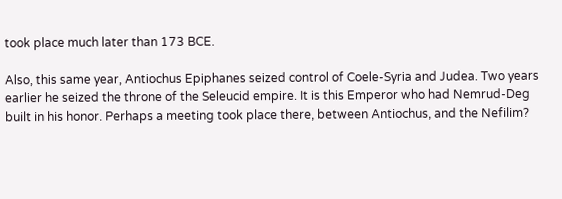took place much later than 173 BCE.

Also, this same year, Antiochus Epiphanes seized control of Coele-Syria and Judea. Two years earlier he seized the throne of the Seleucid empire. It is this Emperor who had Nemrud-Deg built in his honor. Perhaps a meeting took place there, between Antiochus, and the Nefilim?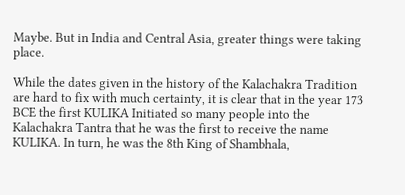Maybe. But in India and Central Asia, greater things were taking place.

While the dates given in the history of the Kalachakra Tradition are hard to fix with much certainty, it is clear that in the year 173 BCE the first KULIKA Initiated so many people into the Kalachakra Tantra that he was the first to receive the name KULIKA. In turn, he was the 8th King of Shambhala,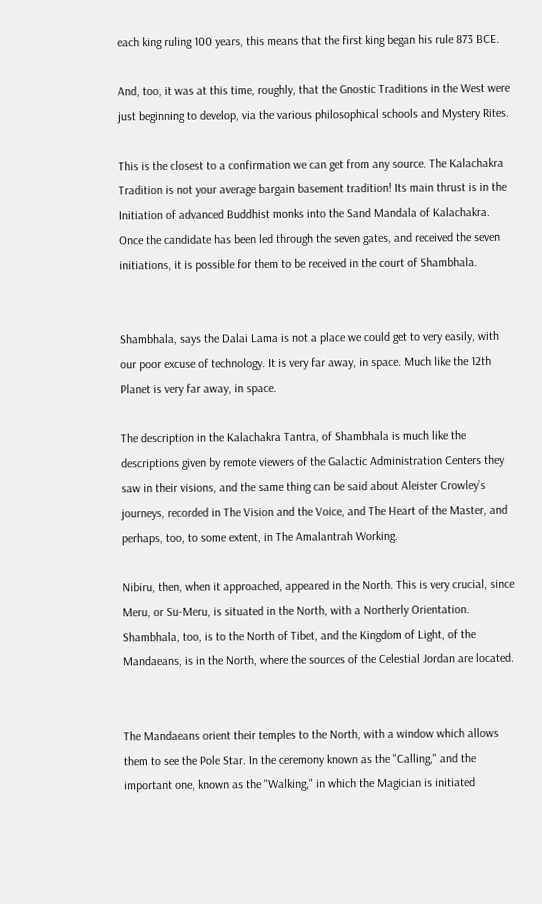each king ruling 100 years, this means that the first king began his rule 873 BCE.

And, too, it was at this time, roughly, that the Gnostic Traditions in the West were just beginning to develop, via the various philosophical schools and Mystery Rites.

This is the closest to a confirmation we can get from any source. The Kalachakra Tradition is not your average bargain basement tradition! Its main thrust is in the Initiation of advanced Buddhist monks into the Sand Mandala of Kalachakra. Once the candidate has been led through the seven gates, and received the seven initiations, it is possible for them to be received in the court of Shambhala.


Shambhala, says the Dalai Lama is not a place we could get to very easily, with our poor excuse of technology. It is very far away, in space. Much like the 12th Planet is very far away, in space.

The description in the Kalachakra Tantra, of Shambhala is much like the descriptions given by remote viewers of the Galactic Administration Centers they saw in their visions, and the same thing can be said about Aleister Crowley’s journeys, recorded in The Vision and the Voice, and The Heart of the Master, and perhaps, too, to some extent, in The Amalantrah Working.

Nibiru, then, when it approached, appeared in the North. This is very crucial, since Meru, or Su-Meru, is situated in the North, with a Northerly Orientation. Shambhala, too, is to the North of Tibet, and the Kingdom of Light, of the Mandaeans, is in the North, where the sources of the Celestial Jordan are located.


The Mandaeans orient their temples to the North, with a window which allows them to see the Pole Star. In the ceremony known as the "Calling," and the important one, known as the "Walking," in which the Magician is initiated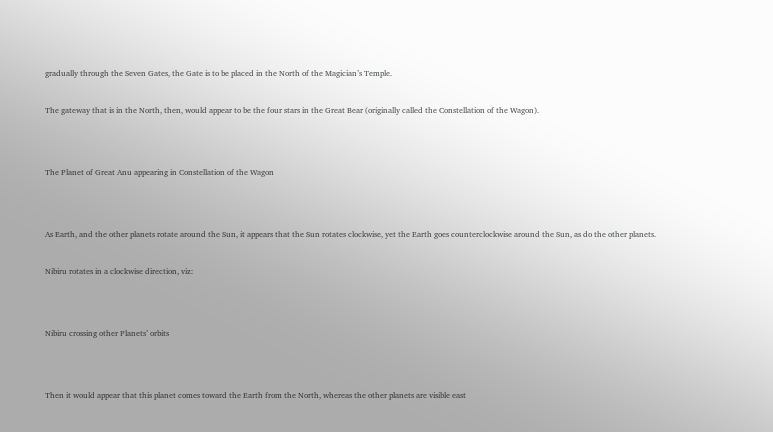gradually through the Seven Gates, the Gate is to be placed in the North of the Magician’s Temple.


The gateway that is in the North, then, would appear to be the four stars in the Great Bear (originally called the Constellation of the Wagon).




The Planet of Great Anu appearing in Constellation of the Wagon




As Earth, and the other planets rotate around the Sun, it appears that the Sun rotates clockwise, yet the Earth goes counterclockwise around the Sun, as do the other planets.


Nibiru rotates in a clockwise direction, viz:




Nibiru crossing other Planets’ orbits




Then it would appear that this planet comes toward the Earth from the North, whereas the other planets are visible east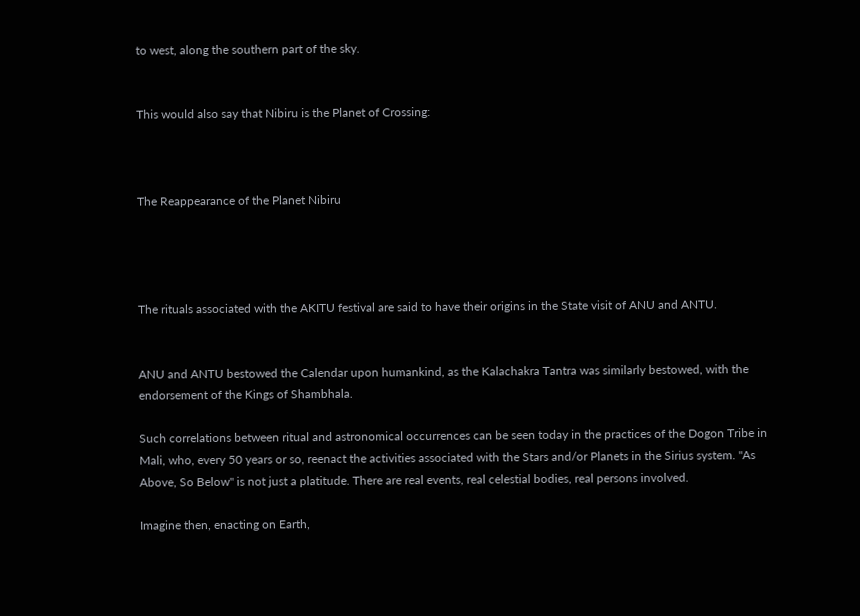to west, along the southern part of the sky.


This would also say that Nibiru is the Planet of Crossing:



The Reappearance of the Planet Nibiru




The rituals associated with the AKITU festival are said to have their origins in the State visit of ANU and ANTU.


ANU and ANTU bestowed the Calendar upon humankind, as the Kalachakra Tantra was similarly bestowed, with the endorsement of the Kings of Shambhala.

Such correlations between ritual and astronomical occurrences can be seen today in the practices of the Dogon Tribe in Mali, who, every 50 years or so, reenact the activities associated with the Stars and/or Planets in the Sirius system. "As Above, So Below" is not just a platitude. There are real events, real celestial bodies, real persons involved.

Imagine then, enacting on Earth,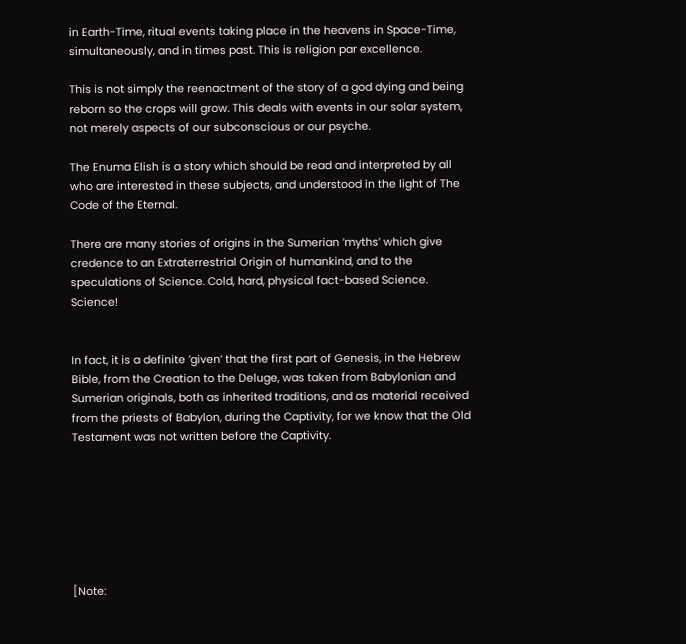in Earth-Time, ritual events taking place in the heavens in Space-Time, simultaneously, and in times past. This is religion par excellence.

This is not simply the reenactment of the story of a god dying and being reborn so the crops will grow. This deals with events in our solar system, not merely aspects of our subconscious or our psyche.

The Enuma Elish is a story which should be read and interpreted by all who are interested in these subjects, and understood in the light of The Code of the Eternal.

There are many stories of origins in the Sumerian ’myths’ which give credence to an Extraterrestrial Origin of humankind, and to the speculations of Science. Cold, hard, physical fact-based Science. Science!


In fact, it is a definite ’given’ that the first part of Genesis, in the Hebrew Bible, from the Creation to the Deluge, was taken from Babylonian and Sumerian originals, both as inherited traditions, and as material received from the priests of Babylon, during the Captivity, for we know that the Old Testament was not written before the Captivity.







[Note: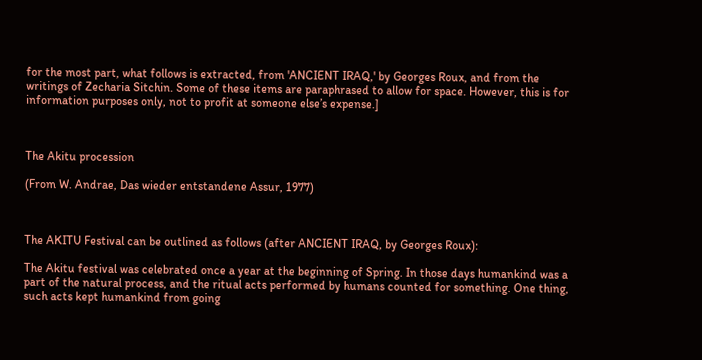for the most part, what follows is extracted, from 'ANCIENT IRAQ,' by Georges Roux, and from the writings of Zecharia Sitchin. Some of these items are paraphrased to allow for space. However, this is for information purposes only, not to profit at someone else’s expense.]



The Akitu procession

(From W. Andrae, Das wieder entstandene Assur, 1977)



The AKITU Festival can be outlined as follows (after ANCIENT IRAQ, by Georges Roux):

The Akitu festival was celebrated once a year at the beginning of Spring. In those days humankind was a part of the natural process, and the ritual acts performed by humans counted for something. One thing, such acts kept humankind from going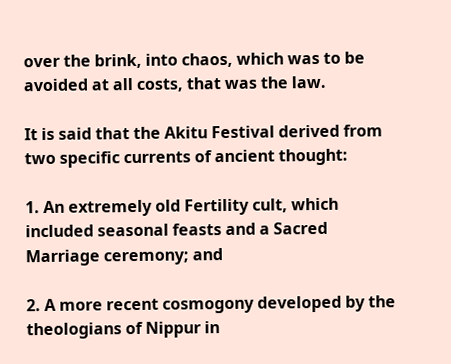over the brink, into chaos, which was to be avoided at all costs, that was the law.

It is said that the Akitu Festival derived from two specific currents of ancient thought:

1. An extremely old Fertility cult, which included seasonal feasts and a Sacred Marriage ceremony; and

2. A more recent cosmogony developed by the theologians of Nippur in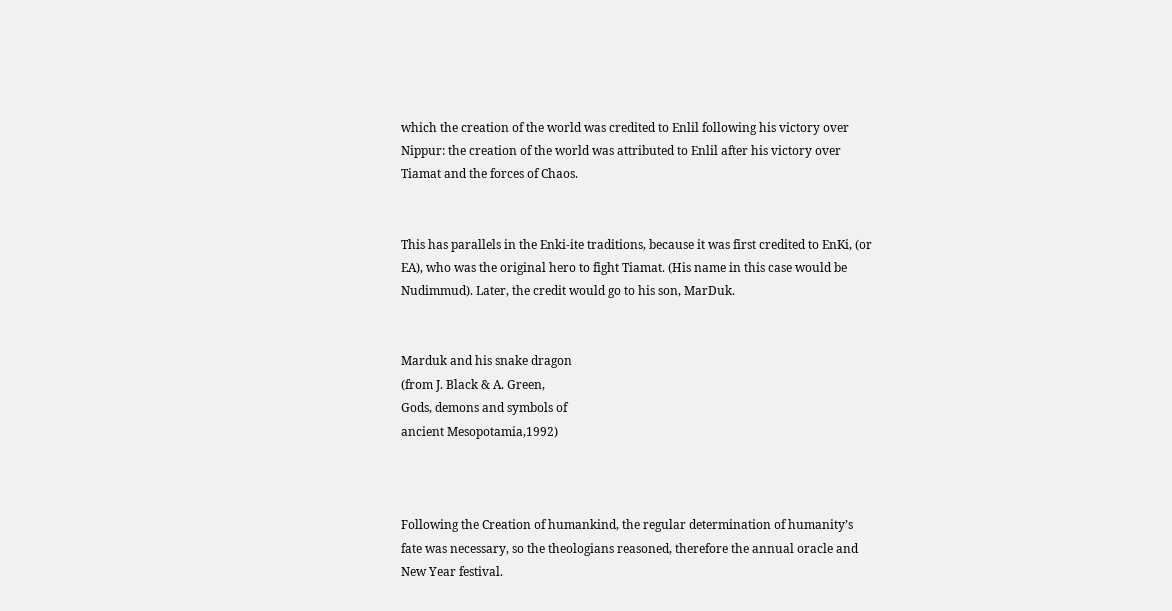which the creation of the world was credited to Enlil following his victory over Nippur: the creation of the world was attributed to Enlil after his victory over Tiamat and the forces of Chaos.


This has parallels in the Enki-ite traditions, because it was first credited to EnKi, (or EA), who was the original hero to fight Tiamat. (His name in this case would be Nudimmud). Later, the credit would go to his son, MarDuk.


Marduk and his snake dragon
(from J. Black & A. Green,
Gods, demons and symbols of
ancient Mesopotamia,1992)



Following the Creation of humankind, the regular determination of humanity’s fate was necessary, so the theologians reasoned, therefore the annual oracle and New Year festival.